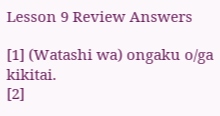Lesson 9 Review Answers

[1] (Watashi wa) ongaku o/ga kikitai.
[2]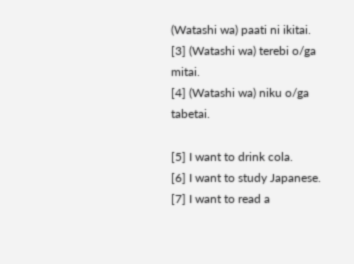(Watashi wa) paati ni ikitai.
[3] (Watashi wa) terebi o/ga mitai.
[4] (Watashi wa) niku o/ga tabetai.

[5] I want to drink cola.
[6] I want to study Japanese.
[7] I want to read a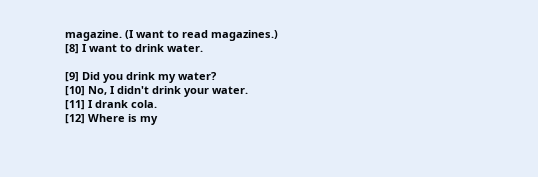magazine. (I want to read magazines.)
[8] I want to drink water.

[9] Did you drink my water?
[10] No, I didn't drink your water.
[11] I drank cola.
[12] Where is my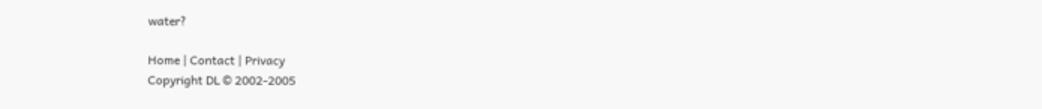water?

Home | Contact | Privacy
Copyright DL © 2002-2005